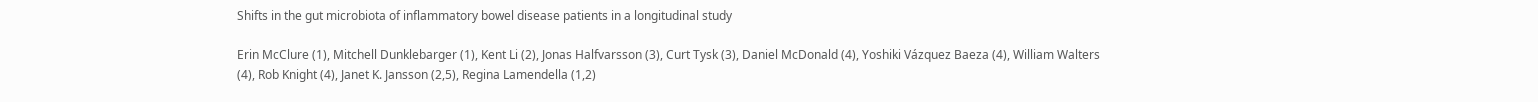Shifts in the gut microbiota of inflammatory bowel disease patients in a longitudinal study

Erin McClure (1), Mitchell Dunklebarger (1), Kent Li (2), Jonas Halfvarsson (3), Curt Tysk (3), Daniel McDonald (4), Yoshiki Vázquez Baeza (4), William Walters (4), Rob Knight (4), Janet K. Jansson (2,5), Regina Lamendella (1,2)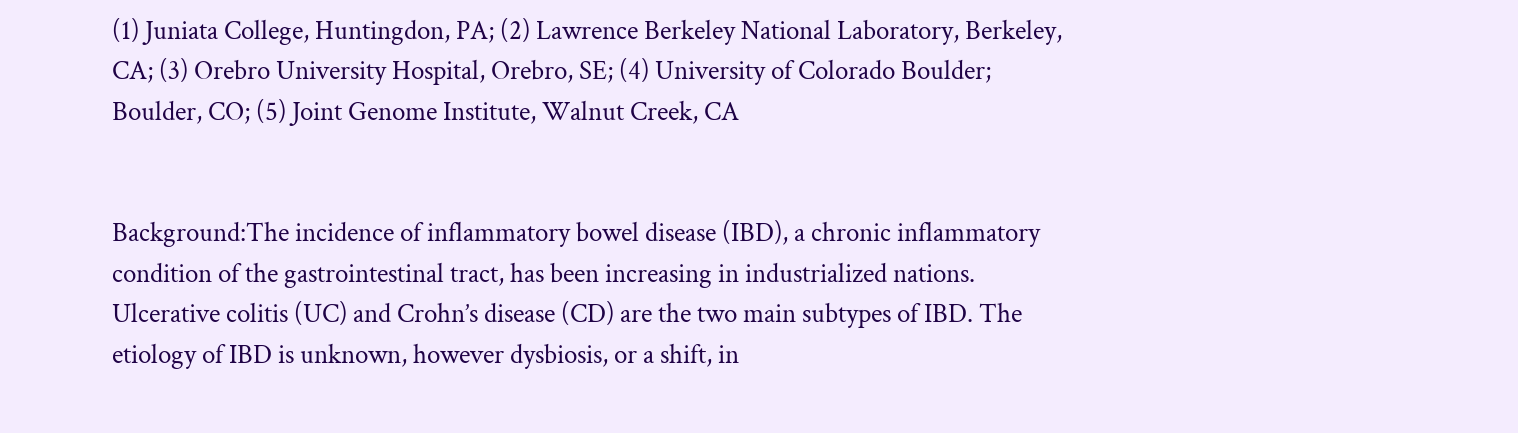(1) Juniata College, Huntingdon, PA; (2) Lawrence Berkeley National Laboratory, Berkeley, CA; (3) Orebro University Hospital, Orebro, SE; (4) University of Colorado Boulder; Boulder, CO; (5) Joint Genome Institute, Walnut Creek, CA


Background:The incidence of inflammatory bowel disease (IBD), a chronic inflammatory condition of the gastrointestinal tract, has been increasing in industrialized nations. Ulcerative colitis (UC) and Crohn’s disease (CD) are the two main subtypes of IBD. The etiology of IBD is unknown, however dysbiosis, or a shift, in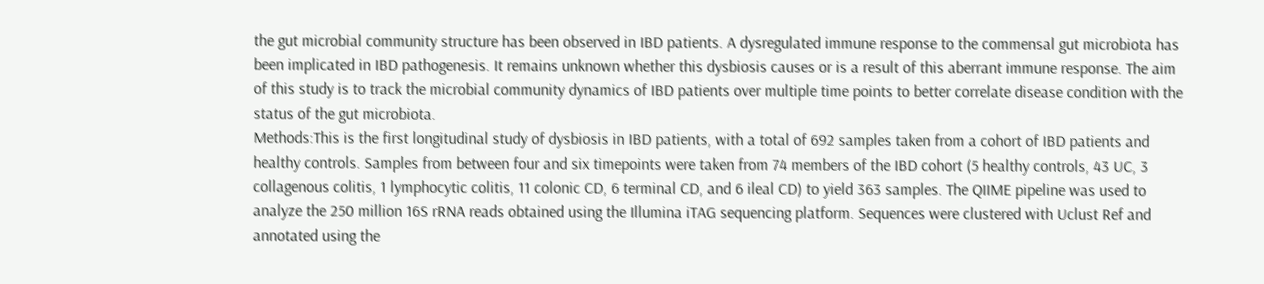the gut microbial community structure has been observed in IBD patients. A dysregulated immune response to the commensal gut microbiota has been implicated in IBD pathogenesis. It remains unknown whether this dysbiosis causes or is a result of this aberrant immune response. The aim of this study is to track the microbial community dynamics of IBD patients over multiple time points to better correlate disease condition with the status of the gut microbiota.
Methods:This is the first longitudinal study of dysbiosis in IBD patients, with a total of 692 samples taken from a cohort of IBD patients and healthy controls. Samples from between four and six timepoints were taken from 74 members of the IBD cohort (5 healthy controls, 43 UC, 3 collagenous colitis, 1 lymphocytic colitis, 11 colonic CD, 6 terminal CD, and 6 ileal CD) to yield 363 samples. The QIIME pipeline was used to analyze the 250 million 16S rRNA reads obtained using the Illumina iTAG sequencing platform. Sequences were clustered with Uclust Ref and annotated using the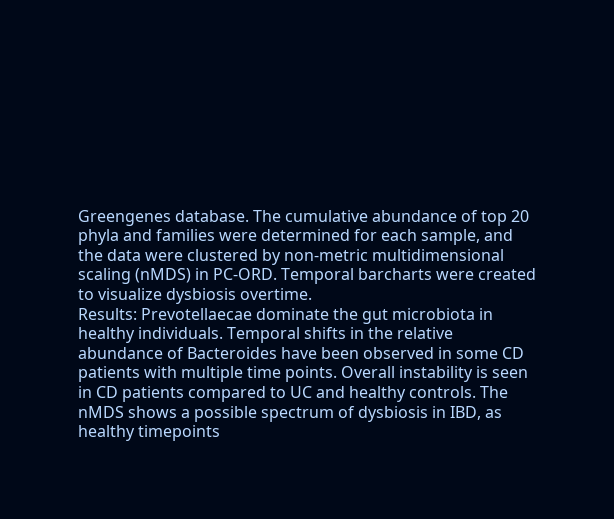Greengenes database. The cumulative abundance of top 20 phyla and families were determined for each sample, and the data were clustered by non-metric multidimensional scaling (nMDS) in PC-ORD. Temporal barcharts were created to visualize dysbiosis overtime.
Results: Prevotellaecae dominate the gut microbiota in healthy individuals. Temporal shifts in the relative abundance of Bacteroides have been observed in some CD patients with multiple time points. Overall instability is seen in CD patients compared to UC and healthy controls. The nMDS shows a possible spectrum of dysbiosis in IBD, as healthy timepoints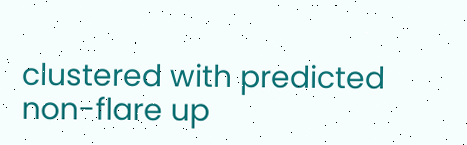clustered with predicted non-flare up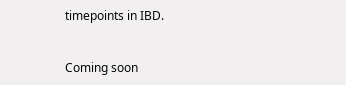timepoints in IBD.


Coming soon